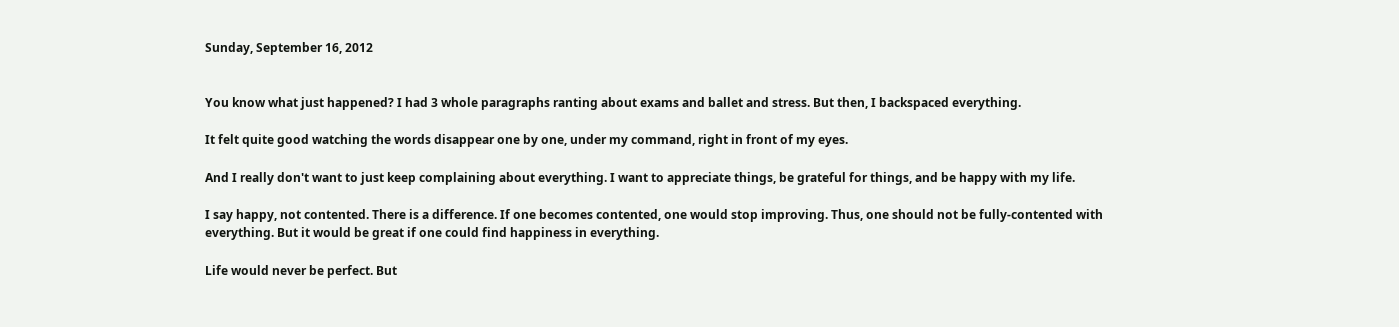Sunday, September 16, 2012


You know what just happened? I had 3 whole paragraphs ranting about exams and ballet and stress. But then, I backspaced everything.

It felt quite good watching the words disappear one by one, under my command, right in front of my eyes.

And I really don't want to just keep complaining about everything. I want to appreciate things, be grateful for things, and be happy with my life.

I say happy, not contented. There is a difference. If one becomes contented, one would stop improving. Thus, one should not be fully-contented with everything. But it would be great if one could find happiness in everything.

Life would never be perfect. But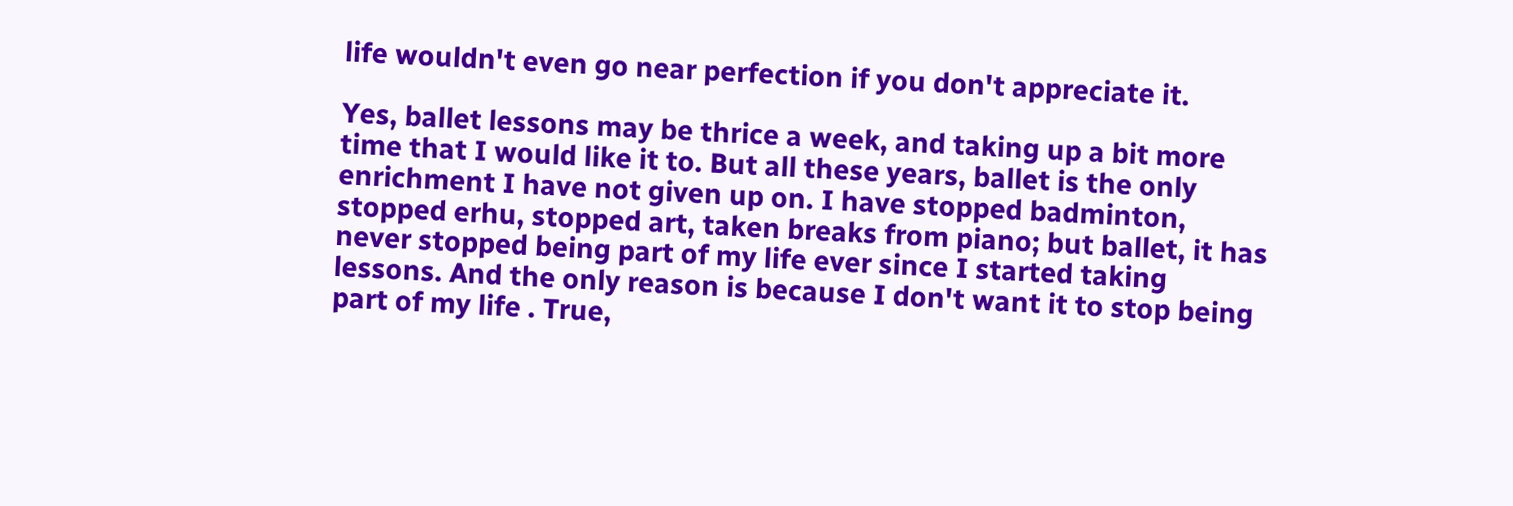life wouldn't even go near perfection if you don't appreciate it.

Yes, ballet lessons may be thrice a week, and taking up a bit more time that I would like it to. But all these years, ballet is the only enrichment I have not given up on. I have stopped badminton, stopped erhu, stopped art, taken breaks from piano; but ballet, it has never stopped being part of my life ever since I started taking lessons. And the only reason is because I don't want it to stop being part of my life . True,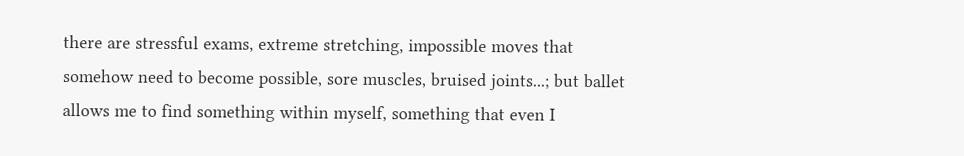there are stressful exams, extreme stretching, impossible moves that somehow need to become possible, sore muscles, bruised joints...; but ballet allows me to find something within myself, something that even I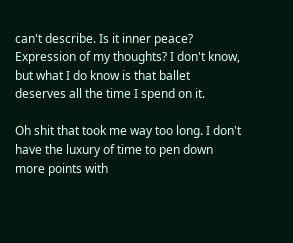can't describe. Is it inner peace? Expression of my thoughts? I don't know, but what I do know is that ballet deserves all the time I spend on it.

Oh shit that took me way too long. I don't have the luxury of time to pen down more points with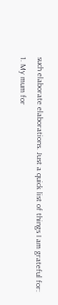such elaborate elaborations. Just a quick list of things I am grateful for:
1. My mum for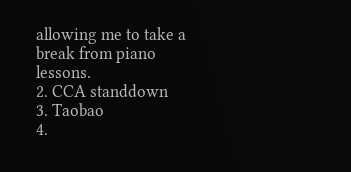allowing me to take a break from piano lessons.
2. CCA standdown
3. Taobao
4.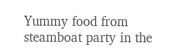Yummy food from steamboat party in the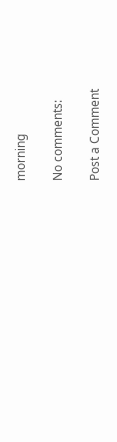morning

No comments:

Post a Comment